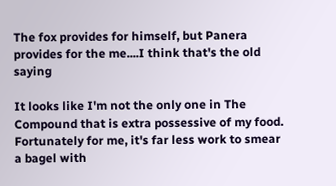The fox provides for himself, but Panera provides for the me....I think that's the old saying

It looks like I'm not the only one in The Compound that is extra possessive of my food. Fortunately for me, it's far less work to smear a bagel with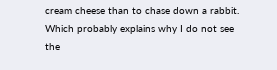cream cheese than to chase down a rabbit. Which probably explains why I do not see the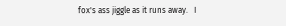fox's ass jiggle as it runs away.   I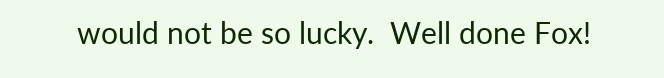would not be so lucky.  Well done Fox!